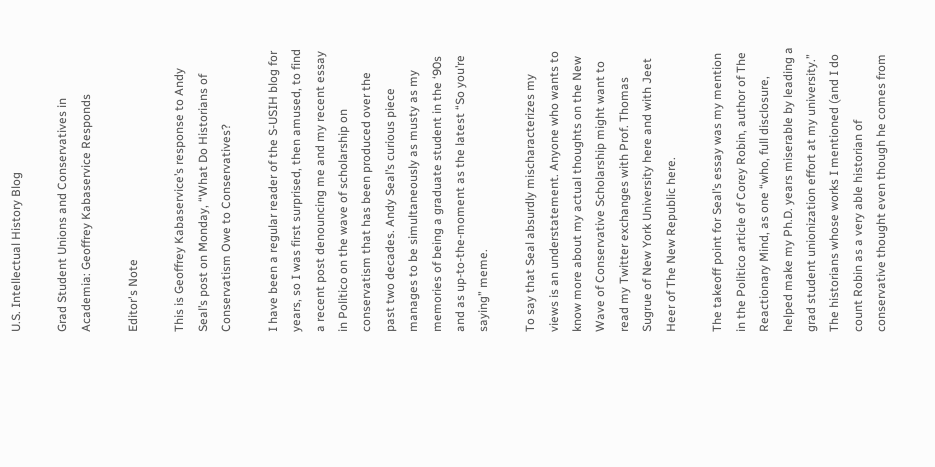U.S. Intellectual History Blog

Grad Student Unions and Conservatives in Academia: Geoffrey Kabaservice Responds

Editor's Note

This is Geoffrey Kabaservice’s response to Andy Seal’s post on Monday, “What Do Historians of Conservatism Owe to Conservatives?

I have been a regular reader of the S-USIH blog for years, so I was first surprised, then amused, to find a recent post denouncing me and my recent essay in Politico on the wave of scholarship on conservatism that has been produced over the past two decades. Andy Seal’s curious piece manages to be simultaneously as musty as my memories of being a graduate student in the ‘90s and as up-to-the-moment as the latest “So you’re saying” meme.

To say that Seal absurdly mischaracterizes my views is an understatement. Anyone who wants to know more about my actual thoughts on the New Wave of Conservative Scholarship might want to read my Twitter exchanges with Prof. Thomas Sugrue of New York University here and with Jeet Heer of The New Republic here.

The takeoff point for Seal’s essay was my mention in the Politico article of Corey Robin, author of The Reactionary Mind, as one “who, full disclosure, helped make my Ph.D. years miserable by leading a grad student unionization effort at my university.” The historians whose works I mentioned (and I do count Robin as a very able historian of conservative thought even though he comes from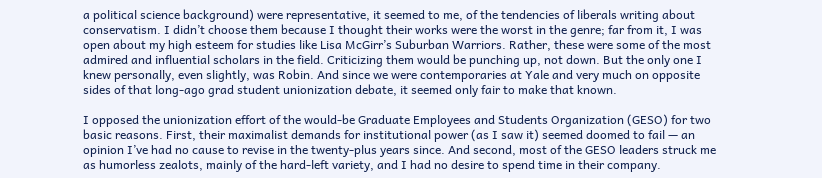a political science background) were representative, it seemed to me, of the tendencies of liberals writing about conservatism. I didn’t choose them because I thought their works were the worst in the genre; far from it, I was open about my high esteem for studies like Lisa McGirr’s Suburban Warriors. Rather, these were some of the most admired and influential scholars in the field. Criticizing them would be punching up, not down. But the only one I knew personally, even slightly, was Robin. And since we were contemporaries at Yale and very much on opposite sides of that long-ago grad student unionization debate, it seemed only fair to make that known.

I opposed the unionization effort of the would-be Graduate Employees and Students Organization (GESO) for two basic reasons. First, their maximalist demands for institutional power (as I saw it) seemed doomed to fail — an opinion I’ve had no cause to revise in the twenty-plus years since. And second, most of the GESO leaders struck me as humorless zealots, mainly of the hard-left variety, and I had no desire to spend time in their company.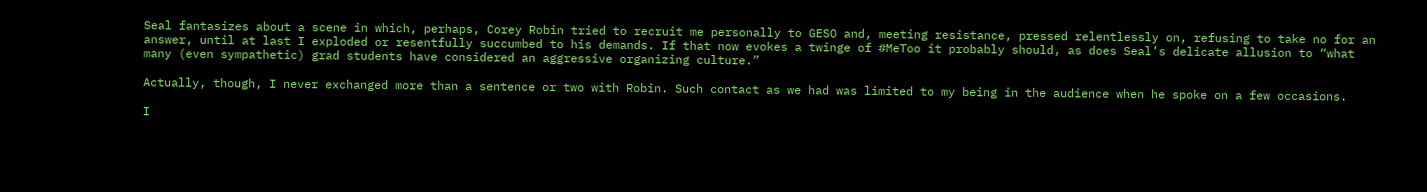Seal fantasizes about a scene in which, perhaps, Corey Robin tried to recruit me personally to GESO and, meeting resistance, pressed relentlessly on, refusing to take no for an answer, until at last I exploded or resentfully succumbed to his demands. If that now evokes a twinge of #MeToo it probably should, as does Seal’s delicate allusion to “what many (even sympathetic) grad students have considered an aggressive organizing culture.”

Actually, though, I never exchanged more than a sentence or two with Robin. Such contact as we had was limited to my being in the audience when he spoke on a few occasions.

I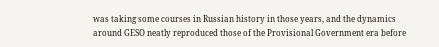was taking some courses in Russian history in those years, and the dynamics around GESO neatly reproduced those of the Provisional Government era before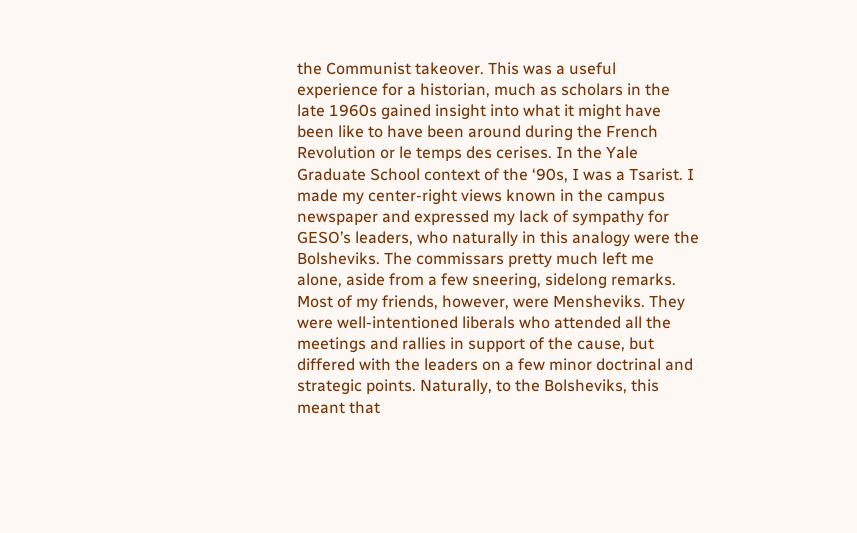the Communist takeover. This was a useful experience for a historian, much as scholars in the late 1960s gained insight into what it might have been like to have been around during the French Revolution or le temps des cerises. In the Yale Graduate School context of the ‘90s, I was a Tsarist. I made my center-right views known in the campus newspaper and expressed my lack of sympathy for GESO’s leaders, who naturally in this analogy were the Bolsheviks. The commissars pretty much left me alone, aside from a few sneering, sidelong remarks. Most of my friends, however, were Mensheviks. They were well-intentioned liberals who attended all the meetings and rallies in support of the cause, but differed with the leaders on a few minor doctrinal and strategic points. Naturally, to the Bolsheviks, this meant that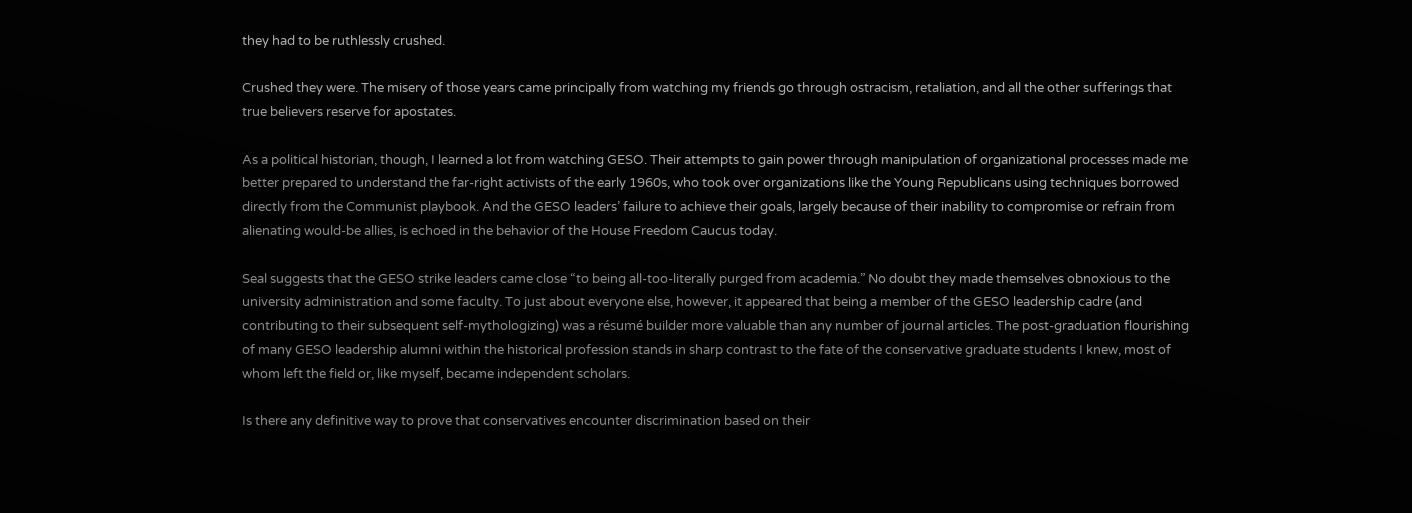they had to be ruthlessly crushed.

Crushed they were. The misery of those years came principally from watching my friends go through ostracism, retaliation, and all the other sufferings that true believers reserve for apostates.

As a political historian, though, I learned a lot from watching GESO. Their attempts to gain power through manipulation of organizational processes made me better prepared to understand the far-right activists of the early 1960s, who took over organizations like the Young Republicans using techniques borrowed directly from the Communist playbook. And the GESO leaders’ failure to achieve their goals, largely because of their inability to compromise or refrain from alienating would-be allies, is echoed in the behavior of the House Freedom Caucus today.

Seal suggests that the GESO strike leaders came close “to being all-too-literally purged from academia.” No doubt they made themselves obnoxious to the university administration and some faculty. To just about everyone else, however, it appeared that being a member of the GESO leadership cadre (and contributing to their subsequent self-mythologizing) was a résumé builder more valuable than any number of journal articles. The post-graduation flourishing of many GESO leadership alumni within the historical profession stands in sharp contrast to the fate of the conservative graduate students I knew, most of whom left the field or, like myself, became independent scholars.

Is there any definitive way to prove that conservatives encounter discrimination based on their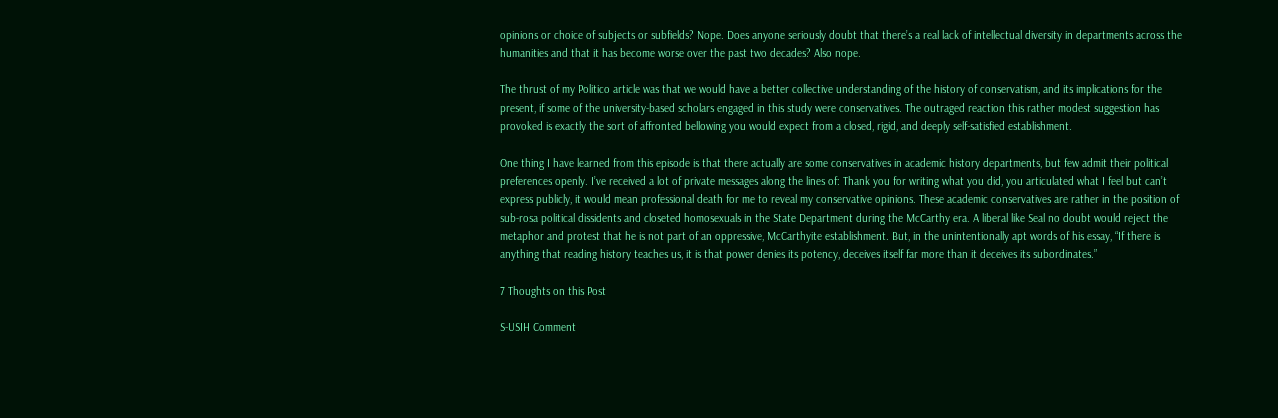opinions or choice of subjects or subfields? Nope. Does anyone seriously doubt that there’s a real lack of intellectual diversity in departments across the humanities and that it has become worse over the past two decades? Also nope.

The thrust of my Politico article was that we would have a better collective understanding of the history of conservatism, and its implications for the present, if some of the university-based scholars engaged in this study were conservatives. The outraged reaction this rather modest suggestion has provoked is exactly the sort of affronted bellowing you would expect from a closed, rigid, and deeply self-satisfied establishment.

One thing I have learned from this episode is that there actually are some conservatives in academic history departments, but few admit their political preferences openly. I’ve received a lot of private messages along the lines of: Thank you for writing what you did, you articulated what I feel but can’t express publicly, it would mean professional death for me to reveal my conservative opinions. These academic conservatives are rather in the position of sub-rosa political dissidents and closeted homosexuals in the State Department during the McCarthy era. A liberal like Seal no doubt would reject the metaphor and protest that he is not part of an oppressive, McCarthyite establishment. But, in the unintentionally apt words of his essay, “If there is anything that reading history teaches us, it is that power denies its potency, deceives itself far more than it deceives its subordinates.”

7 Thoughts on this Post

S-USIH Comment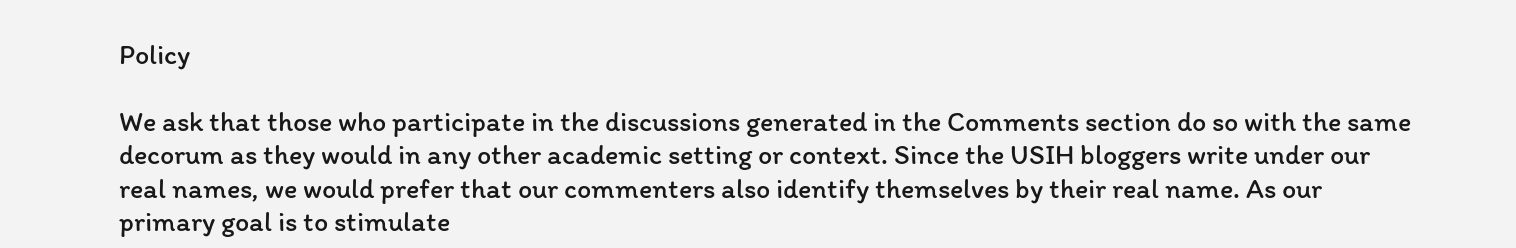Policy

We ask that those who participate in the discussions generated in the Comments section do so with the same decorum as they would in any other academic setting or context. Since the USIH bloggers write under our real names, we would prefer that our commenters also identify themselves by their real name. As our primary goal is to stimulate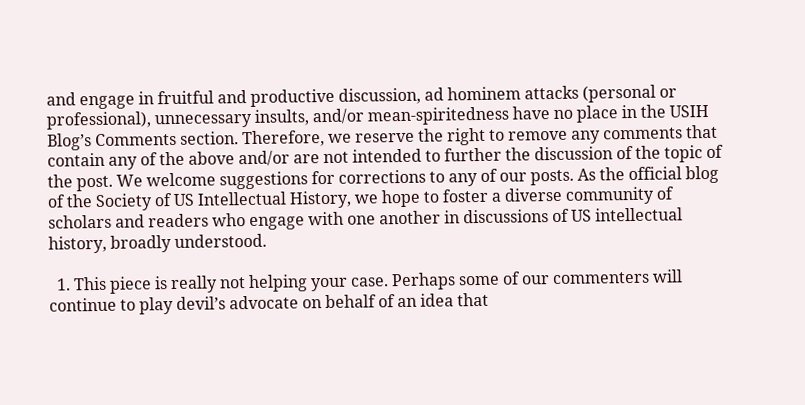and engage in fruitful and productive discussion, ad hominem attacks (personal or professional), unnecessary insults, and/or mean-spiritedness have no place in the USIH Blog’s Comments section. Therefore, we reserve the right to remove any comments that contain any of the above and/or are not intended to further the discussion of the topic of the post. We welcome suggestions for corrections to any of our posts. As the official blog of the Society of US Intellectual History, we hope to foster a diverse community of scholars and readers who engage with one another in discussions of US intellectual history, broadly understood.

  1. This piece is really not helping your case. Perhaps some of our commenters will continue to play devil’s advocate on behalf of an idea that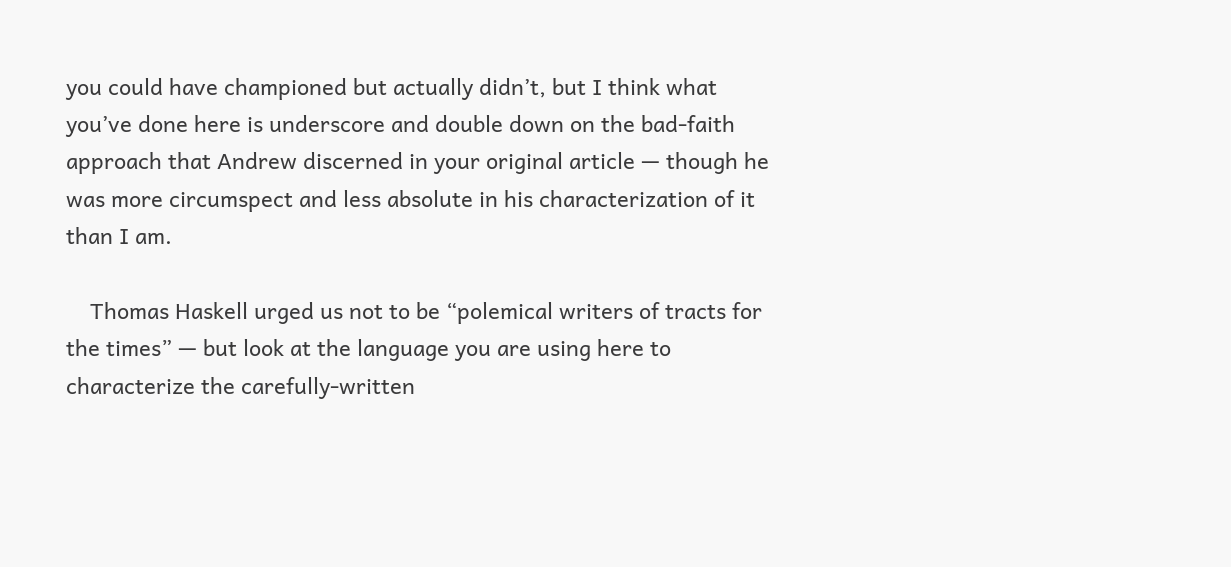you could have championed but actually didn’t, but I think what you’ve done here is underscore and double down on the bad-faith approach that Andrew discerned in your original article — though he was more circumspect and less absolute in his characterization of it than I am.

    Thomas Haskell urged us not to be “polemical writers of tracts for the times” — but look at the language you are using here to characterize the carefully-written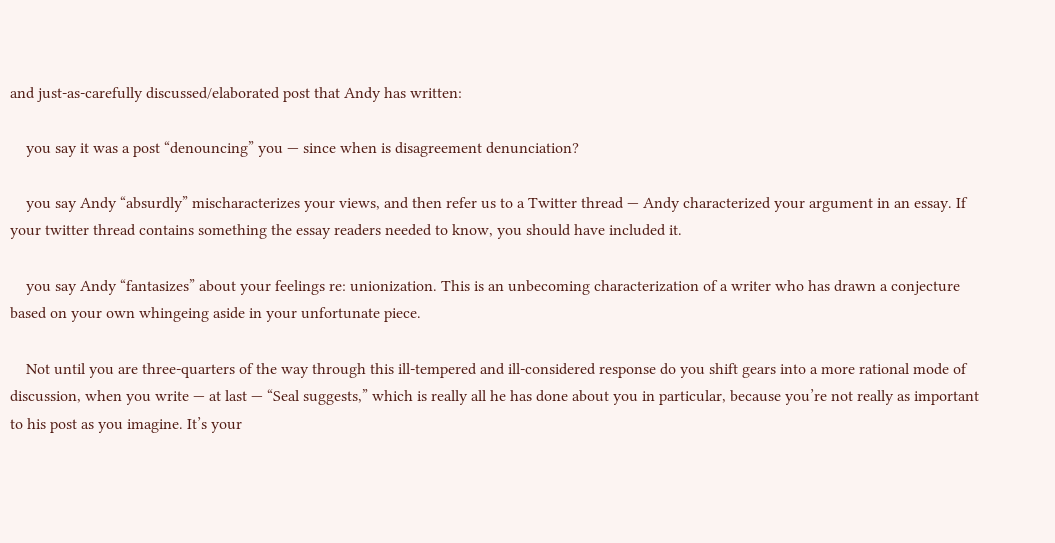and just-as-carefully discussed/elaborated post that Andy has written:

    you say it was a post “denouncing” you — since when is disagreement denunciation?

    you say Andy “absurdly” mischaracterizes your views, and then refer us to a Twitter thread — Andy characterized your argument in an essay. If your twitter thread contains something the essay readers needed to know, you should have included it.

    you say Andy “fantasizes” about your feelings re: unionization. This is an unbecoming characterization of a writer who has drawn a conjecture based on your own whingeing aside in your unfortunate piece.

    Not until you are three-quarters of the way through this ill-tempered and ill-considered response do you shift gears into a more rational mode of discussion, when you write — at last — “Seal suggests,” which is really all he has done about you in particular, because you’re not really as important to his post as you imagine. It’s your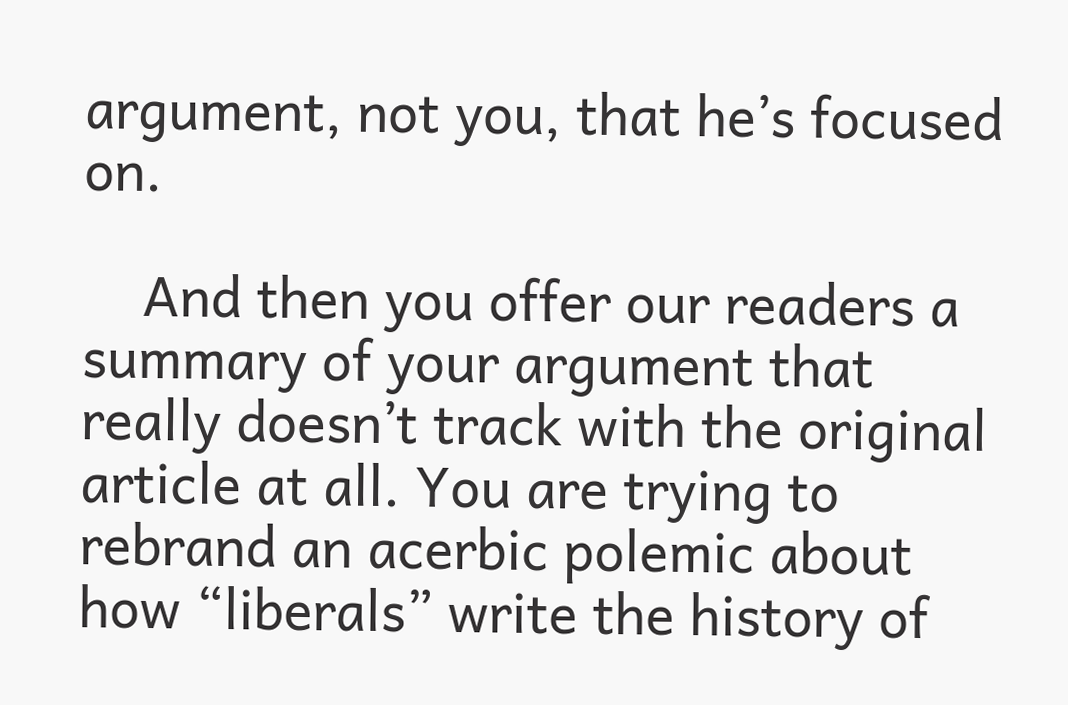argument, not you, that he’s focused on.

    And then you offer our readers a summary of your argument that really doesn’t track with the original article at all. You are trying to rebrand an acerbic polemic about how “liberals” write the history of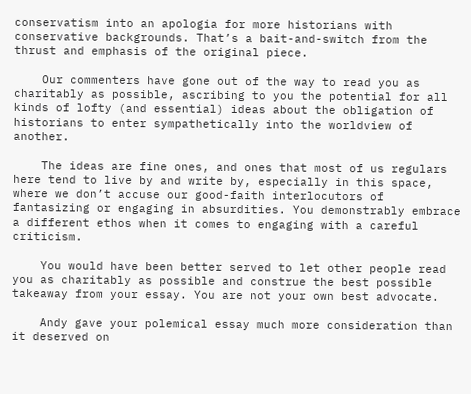conservatism into an apologia for more historians with conservative backgrounds. That’s a bait-and-switch from the thrust and emphasis of the original piece.

    Our commenters have gone out of the way to read you as charitably as possible, ascribing to you the potential for all kinds of lofty (and essential) ideas about the obligation of historians to enter sympathetically into the worldview of another.

    The ideas are fine ones, and ones that most of us regulars here tend to live by and write by, especially in this space, where we don’t accuse our good-faith interlocutors of fantasizing or engaging in absurdities. You demonstrably embrace a different ethos when it comes to engaging with a careful criticism.

    You would have been better served to let other people read you as charitably as possible and construe the best possible takeaway from your essay. You are not your own best advocate.

    Andy gave your polemical essay much more consideration than it deserved on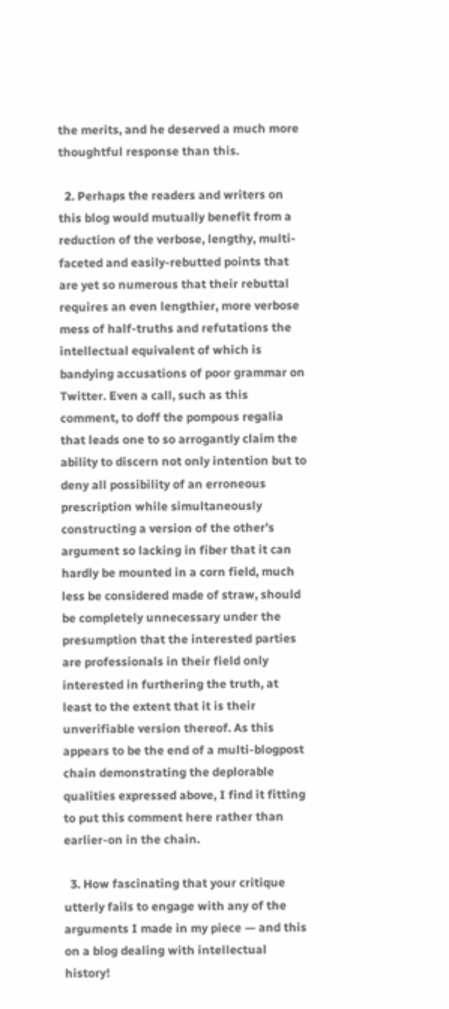the merits, and he deserved a much more thoughtful response than this.

  2. Perhaps the readers and writers on this blog would mutually benefit from a reduction of the verbose, lengthy, multi-faceted and easily-rebutted points that are yet so numerous that their rebuttal requires an even lengthier, more verbose mess of half-truths and refutations the intellectual equivalent of which is bandying accusations of poor grammar on Twitter. Even a call, such as this comment, to doff the pompous regalia that leads one to so arrogantly claim the ability to discern not only intention but to deny all possibility of an erroneous prescription while simultaneously constructing a version of the other’s argument so lacking in fiber that it can hardly be mounted in a corn field, much less be considered made of straw, should be completely unnecessary under the presumption that the interested parties are professionals in their field only interested in furthering the truth, at least to the extent that it is their unverifiable version thereof. As this appears to be the end of a multi-blogpost chain demonstrating the deplorable qualities expressed above, I find it fitting to put this comment here rather than earlier-on in the chain.

  3. How fascinating that your critique utterly fails to engage with any of the arguments I made in my piece — and this on a blog dealing with intellectual history!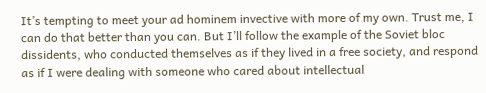It’s tempting to meet your ad hominem invective with more of my own. Trust me, I can do that better than you can. But I’ll follow the example of the Soviet bloc dissidents, who conducted themselves as if they lived in a free society, and respond as if I were dealing with someone who cared about intellectual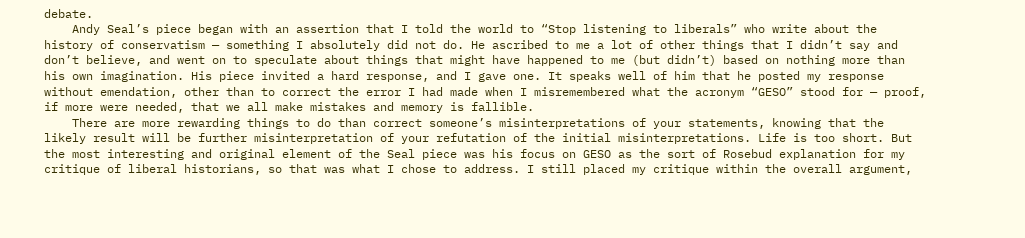debate.
    Andy Seal’s piece began with an assertion that I told the world to “Stop listening to liberals” who write about the history of conservatism — something I absolutely did not do. He ascribed to me a lot of other things that I didn’t say and don’t believe, and went on to speculate about things that might have happened to me (but didn’t) based on nothing more than his own imagination. His piece invited a hard response, and I gave one. It speaks well of him that he posted my response without emendation, other than to correct the error I had made when I misremembered what the acronym “GESO” stood for — proof, if more were needed, that we all make mistakes and memory is fallible.
    There are more rewarding things to do than correct someone’s misinterpretations of your statements, knowing that the likely result will be further misinterpretation of your refutation of the initial misinterpretations. Life is too short. But the most interesting and original element of the Seal piece was his focus on GESO as the sort of Rosebud explanation for my critique of liberal historians, so that was what I chose to address. I still placed my critique within the overall argument,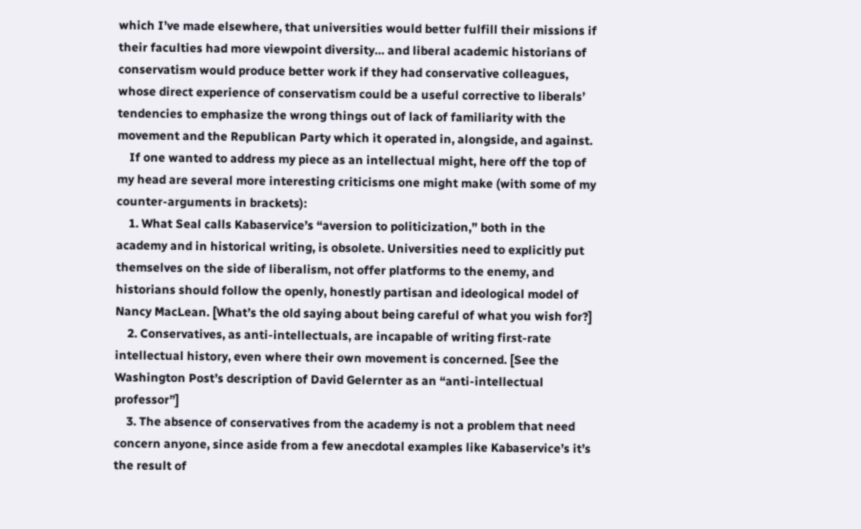which I’ve made elsewhere, that universities would better fulfill their missions if their faculties had more viewpoint diversity… and liberal academic historians of conservatism would produce better work if they had conservative colleagues, whose direct experience of conservatism could be a useful corrective to liberals’ tendencies to emphasize the wrong things out of lack of familiarity with the movement and the Republican Party which it operated in, alongside, and against.
    If one wanted to address my piece as an intellectual might, here off the top of my head are several more interesting criticisms one might make (with some of my counter-arguments in brackets):
    1. What Seal calls Kabaservice’s “aversion to politicization,” both in the academy and in historical writing, is obsolete. Universities need to explicitly put themselves on the side of liberalism, not offer platforms to the enemy, and historians should follow the openly, honestly partisan and ideological model of Nancy MacLean. [What’s the old saying about being careful of what you wish for?]
    2. Conservatives, as anti-intellectuals, are incapable of writing first-rate intellectual history, even where their own movement is concerned. [See the Washington Post’s description of David Gelernter as an “anti-intellectual professor”]
    3. The absence of conservatives from the academy is not a problem that need concern anyone, since aside from a few anecdotal examples like Kabaservice’s it’s the result of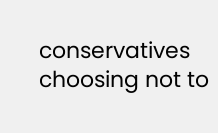conservatives choosing not to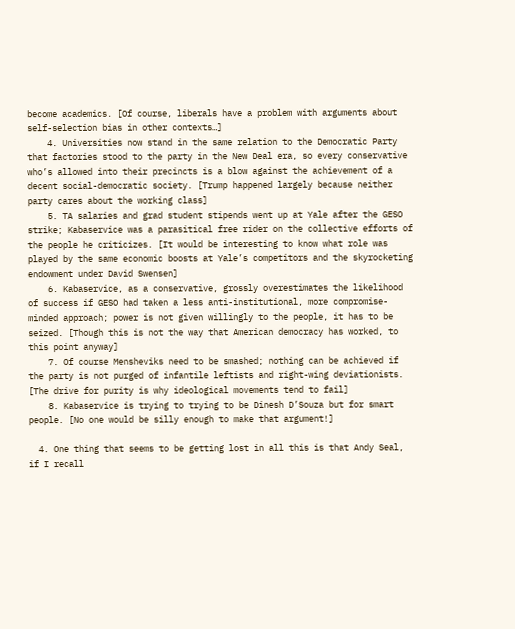become academics. [Of course, liberals have a problem with arguments about self-selection bias in other contexts…]
    4. Universities now stand in the same relation to the Democratic Party that factories stood to the party in the New Deal era, so every conservative who’s allowed into their precincts is a blow against the achievement of a decent social-democratic society. [Trump happened largely because neither party cares about the working class]
    5. TA salaries and grad student stipends went up at Yale after the GESO strike; Kabaservice was a parasitical free rider on the collective efforts of the people he criticizes. [It would be interesting to know what role was played by the same economic boosts at Yale’s competitors and the skyrocketing endowment under David Swensen]
    6. Kabaservice, as a conservative, grossly overestimates the likelihood of success if GESO had taken a less anti-institutional, more compromise-minded approach; power is not given willingly to the people, it has to be seized. [Though this is not the way that American democracy has worked, to this point anyway]
    7. Of course Mensheviks need to be smashed; nothing can be achieved if the party is not purged of infantile leftists and right-wing deviationists. [The drive for purity is why ideological movements tend to fail]
    8. Kabaservice is trying to trying to be Dinesh D’Souza but for smart people. [No one would be silly enough to make that argument!]

  4. One thing that seems to be getting lost in all this is that Andy Seal, if I recall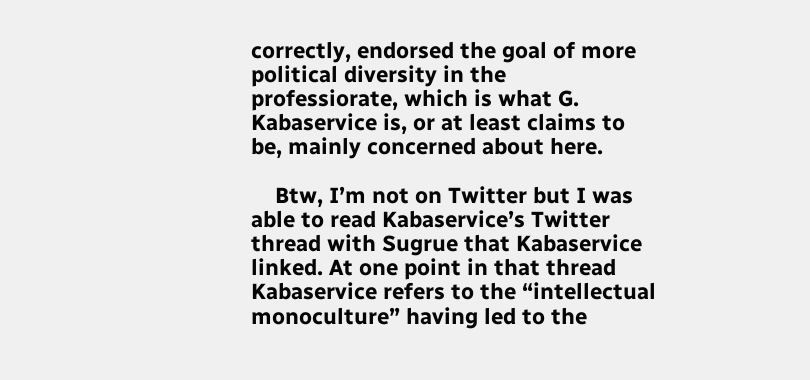correctly, endorsed the goal of more political diversity in the professiorate, which is what G. Kabaservice is, or at least claims to be, mainly concerned about here.

    Btw, I’m not on Twitter but I was able to read Kabaservice’s Twitter thread with Sugrue that Kabaservice linked. At one point in that thread Kabaservice refers to the “intellectual monoculture” having led to the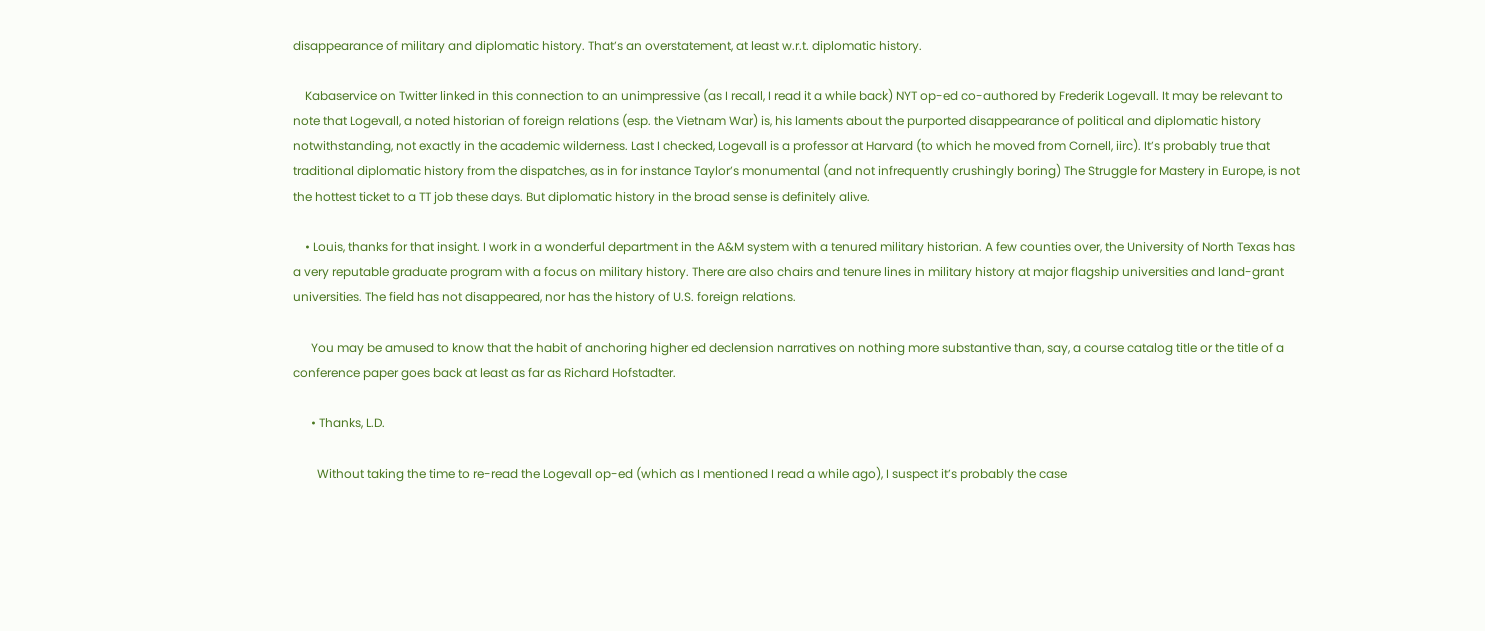disappearance of military and diplomatic history. That’s an overstatement, at least w.r.t. diplomatic history.

    Kabaservice on Twitter linked in this connection to an unimpressive (as I recall, I read it a while back) NYT op-ed co-authored by Frederik Logevall. It may be relevant to note that Logevall, a noted historian of foreign relations (esp. the Vietnam War) is, his laments about the purported disappearance of political and diplomatic history notwithstanding, not exactly in the academic wilderness. Last I checked, Logevall is a professor at Harvard (to which he moved from Cornell, iirc). It’s probably true that traditional diplomatic history from the dispatches, as in for instance Taylor’s monumental (and not infrequently crushingly boring) The Struggle for Mastery in Europe, is not the hottest ticket to a TT job these days. But diplomatic history in the broad sense is definitely alive.

    • Louis, thanks for that insight. I work in a wonderful department in the A&M system with a tenured military historian. A few counties over, the University of North Texas has a very reputable graduate program with a focus on military history. There are also chairs and tenure lines in military history at major flagship universities and land-grant universities. The field has not disappeared, nor has the history of U.S. foreign relations.

      You may be amused to know that the habit of anchoring higher ed declension narratives on nothing more substantive than, say, a course catalog title or the title of a conference paper goes back at least as far as Richard Hofstadter.

      • Thanks, L.D.

        Without taking the time to re-read the Logevall op-ed (which as I mentioned I read a while ago), I suspect it’s probably the case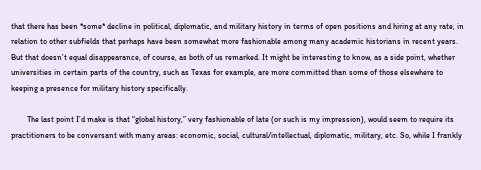that there has been *some* decline in political, diplomatic, and military history in terms of open positions and hiring at any rate, in relation to other subfields that perhaps have been somewhat more fashionable among many academic historians in recent years. But that doesn’t equal disappearance, of course, as both of us remarked. It might be interesting to know, as a side point, whether universities in certain parts of the country, such as Texas for example, are more committed than some of those elsewhere to keeping a presence for military history specifically.

        The last point I’d make is that “global history,” very fashionable of late (or such is my impression), would seem to require its practitioners to be conversant with many areas: economic, social, cultural/intellectual, diplomatic, military, etc. So, while I frankly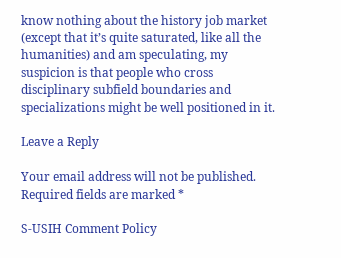know nothing about the history job market (except that it’s quite saturated, like all the humanities) and am speculating, my suspicion is that people who cross disciplinary subfield boundaries and specializations might be well positioned in it.

Leave a Reply

Your email address will not be published. Required fields are marked *

S-USIH Comment Policy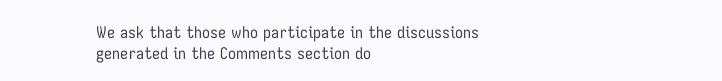We ask that those who participate in the discussions generated in the Comments section do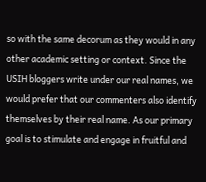so with the same decorum as they would in any other academic setting or context. Since the USIH bloggers write under our real names, we would prefer that our commenters also identify themselves by their real name. As our primary goal is to stimulate and engage in fruitful and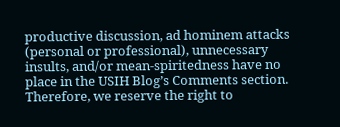productive discussion, ad hominem attacks (personal or professional), unnecessary insults, and/or mean-spiritedness have no place in the USIH Blog’s Comments section. Therefore, we reserve the right to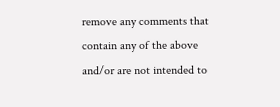remove any comments that contain any of the above and/or are not intended to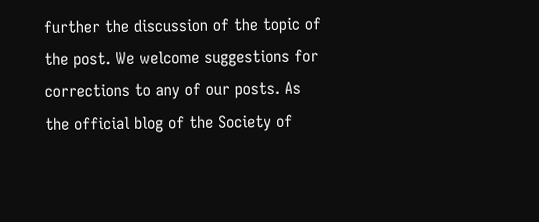further the discussion of the topic of the post. We welcome suggestions for corrections to any of our posts. As the official blog of the Society of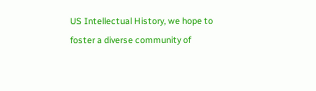US Intellectual History, we hope to foster a diverse community of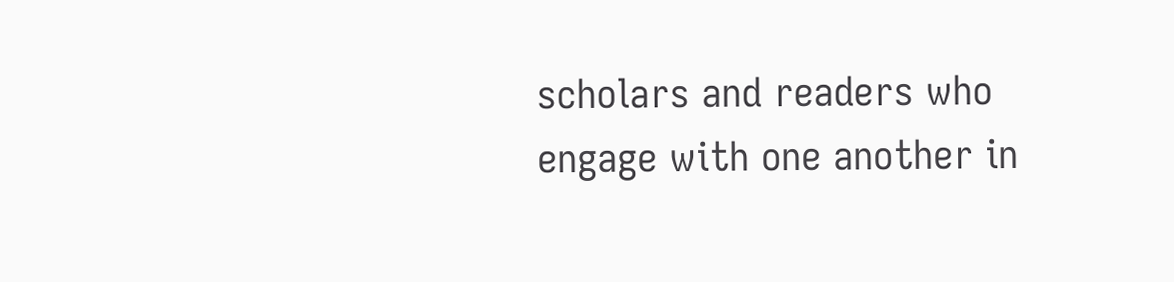scholars and readers who engage with one another in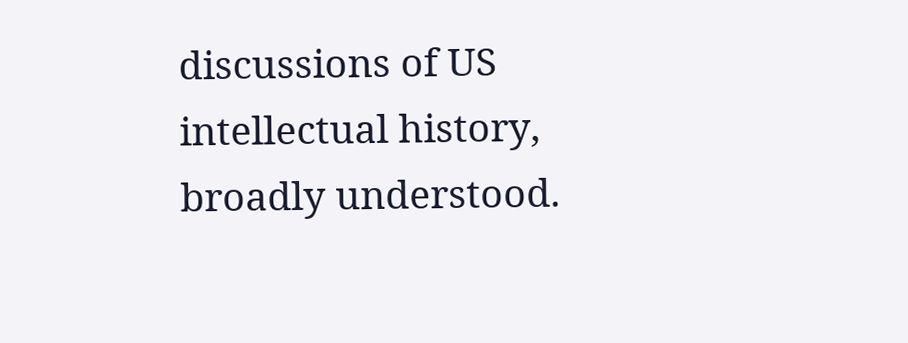discussions of US intellectual history, broadly understood.